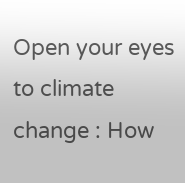Open your eyes to climate change : How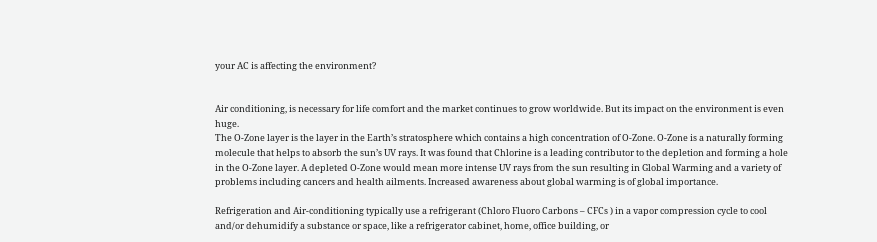your AC is affecting the environment?


Air conditioning, is necessary for life comfort and the market continues to grow worldwide. But its impact on the environment is even huge.
The O-Zone layer is the layer in the Earth’s stratosphere which contains a high concentration of O-Zone. O-Zone is a naturally forming molecule that helps to absorb the sun’s UV rays. It was found that Chlorine is a leading contributor to the depletion and forming a hole in the O-Zone layer. A depleted O-Zone would mean more intense UV rays from the sun resulting in Global Warming and a variety of problems including cancers and health ailments. Increased awareness about global warming is of global importance.

Refrigeration and Air-conditioning typically use a refrigerant (Chloro Fluoro Carbons – CFCs ) in a vapor compression cycle to cool and/or dehumidify a substance or space, like a refrigerator cabinet, home, office building, or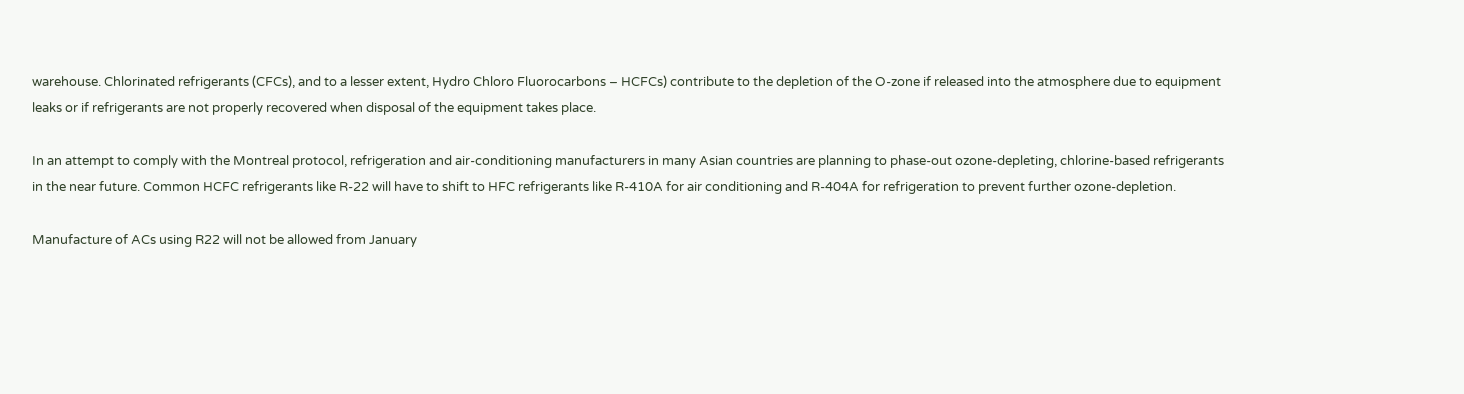warehouse. Chlorinated refrigerants (CFCs), and to a lesser extent, Hydro Chloro Fluorocarbons – HCFCs) contribute to the depletion of the O-zone if released into the atmosphere due to equipment leaks or if refrigerants are not properly recovered when disposal of the equipment takes place.

In an attempt to comply with the Montreal protocol, refrigeration and air-conditioning manufacturers in many Asian countries are planning to phase-out ozone-depleting, chlorine-based refrigerants in the near future. Common HCFC refrigerants like R-22 will have to shift to HFC refrigerants like R-410A for air conditioning and R-404A for refrigeration to prevent further ozone-depletion.

Manufacture of ACs using R22 will not be allowed from January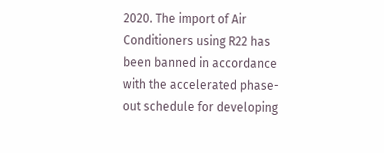2020. The import of Air Conditioners using R22 has been banned in accordance with the accelerated phase-out schedule for developing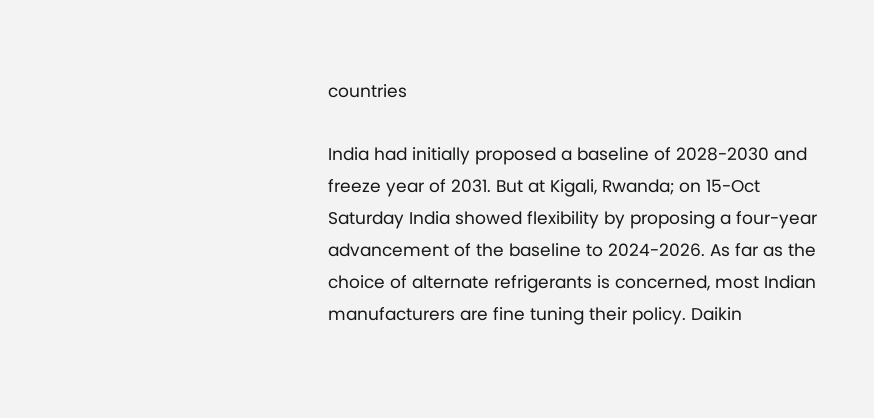countries

India had initially proposed a baseline of 2028-2030 and freeze year of 2031. But at Kigali, Rwanda; on 15-Oct Saturday India showed flexibility by proposing a four-year advancement of the baseline to 2024-2026. As far as the choice of alternate refrigerants is concerned, most Indian manufacturers are fine tuning their policy. Daikin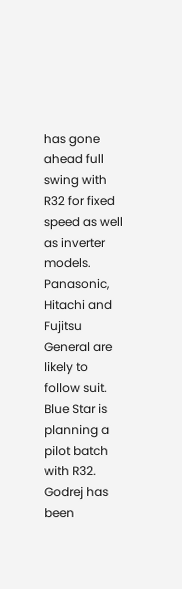has gone ahead full swing with R32 for fixed speed as well as inverter models. Panasonic, Hitachi and Fujitsu General are likely to follow suit. Blue Star is planning a pilot batch with R32. Godrej has been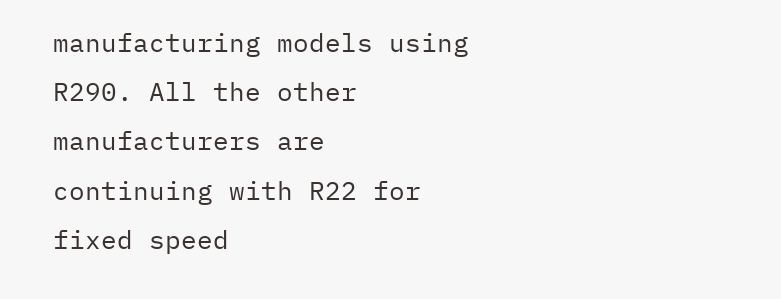manufacturing models using R290. All the other manufacturers are continuing with R22 for fixed speed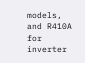models, and R410A for inverter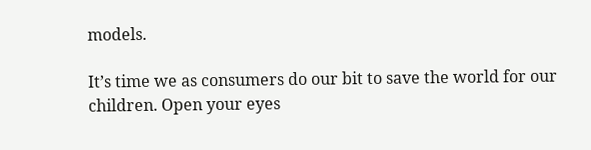models.

It’s time we as consumers do our bit to save the world for our children. Open your eyes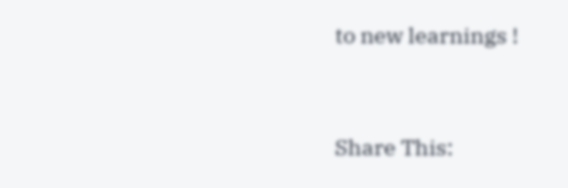to new learnings !


Share This: